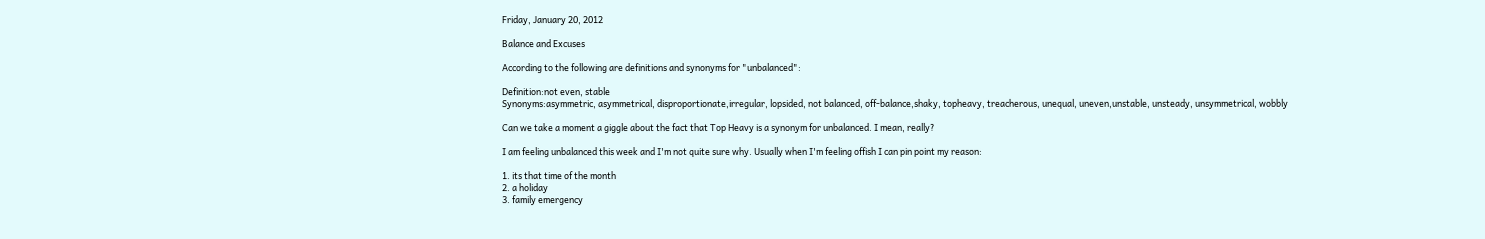Friday, January 20, 2012

Balance and Excuses

According to the following are definitions and synonyms for "unbalanced":

Definition:not even, stable
Synonyms:asymmetric, asymmetrical, disproportionate,irregular, lopsided, not balanced, off-balance,shaky, topheavy, treacherous, unequal, uneven,unstable, unsteady, unsymmetrical, wobbly

Can we take a moment a giggle about the fact that Top Heavy is a synonym for unbalanced. I mean, really?

I am feeling unbalanced this week and I'm not quite sure why. Usually when I'm feeling offish I can pin point my reason:

1. its that time of the month
2. a holiday
3. family emergency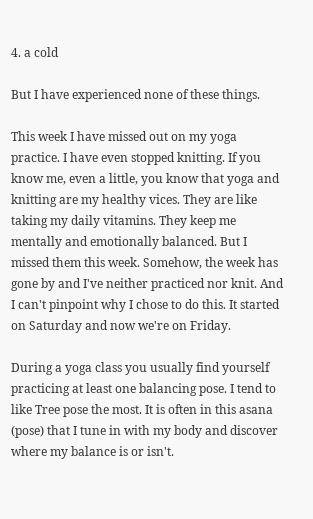4. a cold

But I have experienced none of these things.

This week I have missed out on my yoga practice. I have even stopped knitting. If you know me, even a little, you know that yoga and knitting are my healthy vices. They are like taking my daily vitamins. They keep me mentally and emotionally balanced. But I missed them this week. Somehow, the week has gone by and I've neither practiced nor knit. And I can't pinpoint why I chose to do this. It started on Saturday and now we're on Friday.

During a yoga class you usually find yourself practicing at least one balancing pose. I tend to like Tree pose the most. It is often in this asana (pose) that I tune in with my body and discover where my balance is or isn't.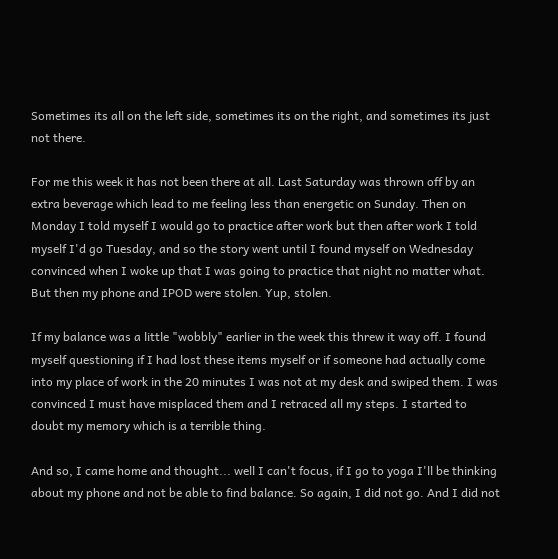Sometimes its all on the left side, sometimes its on the right, and sometimes its just not there.

For me this week it has not been there at all. Last Saturday was thrown off by an extra beverage which lead to me feeling less than energetic on Sunday. Then on Monday I told myself I would go to practice after work but then after work I told myself I'd go Tuesday, and so the story went until I found myself on Wednesday convinced when I woke up that I was going to practice that night no matter what. But then my phone and IPOD were stolen. Yup, stolen.

If my balance was a little "wobbly" earlier in the week this threw it way off. I found myself questioning if I had lost these items myself or if someone had actually come into my place of work in the 20 minutes I was not at my desk and swiped them. I was convinced I must have misplaced them and I retraced all my steps. I started to doubt my memory which is a terrible thing.

And so, I came home and thought... well I can't focus, if I go to yoga I'll be thinking about my phone and not be able to find balance. So again, I did not go. And I did not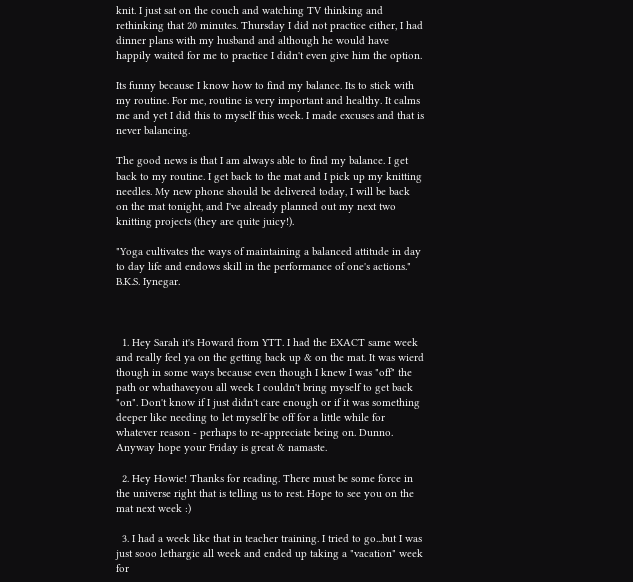knit. I just sat on the couch and watching TV thinking and rethinking that 20 minutes. Thursday I did not practice either, I had dinner plans with my husband and although he would have happily waited for me to practice I didn't even give him the option.

Its funny because I know how to find my balance. Its to stick with my routine. For me, routine is very important and healthy. It calms me and yet I did this to myself this week. I made excuses and that is never balancing.

The good news is that I am always able to find my balance. I get back to my routine. I get back to the mat and I pick up my knitting needles. My new phone should be delivered today, I will be back on the mat tonight, and I've already planned out my next two knitting projects (they are quite juicy!).

"Yoga cultivates the ways of maintaining a balanced attitude in day to day life and endows skill in the performance of one's actions." B.K.S. Iynegar.



  1. Hey Sarah it's Howard from YTT. I had the EXACT same week and really feel ya on the getting back up & on the mat. It was wierd though in some ways because even though I knew I was "off" the path or whathaveyou all week I couldn't bring myself to get back "on". Don't know if I just didn't care enough or if it was something deeper like needing to let myself be off for a little while for whatever reason - perhaps to re-appreciate being on. Dunno. Anyway hope your Friday is great & namaste.

  2. Hey Howie! Thanks for reading. There must be some force in the universe right that is telling us to rest. Hope to see you on the mat next week :)

  3. I had a week like that in teacher training. I tried to go...but I was just sooo lethargic all week and ended up taking a "vacation" week for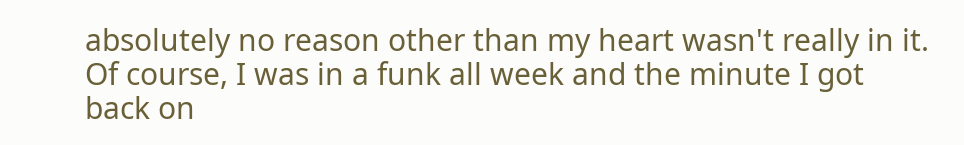absolutely no reason other than my heart wasn't really in it. Of course, I was in a funk all week and the minute I got back on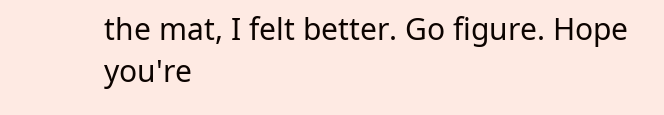the mat, I felt better. Go figure. Hope you're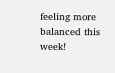feeling more balanced this week!